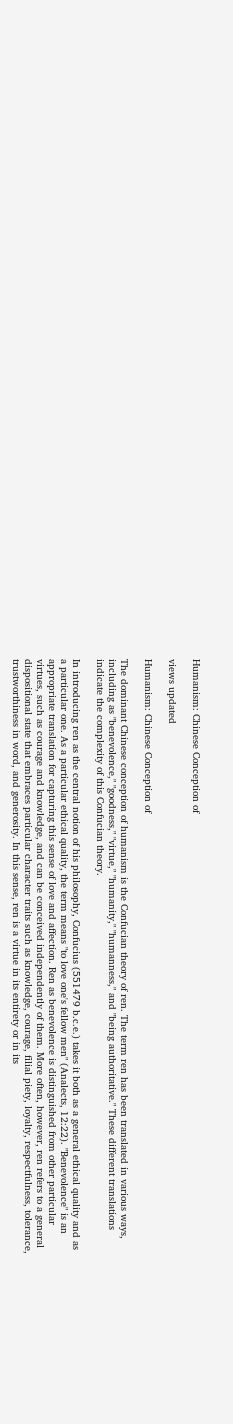Humanism: Chinese Conception of

views updated

Humanism: Chinese Conception of

The dominant Chinese conception of humanism is the Confucian theory of ren. The term ren has been translated in various ways, including as "benevolence," "goodness," "virtue," "humanity," "humanness," and "being authoritative." These different translations indicate the complexity of this Confucian theory.

In introducing ren as the central notion of his philosophy, Confucius (551479 b.c.e.) takes it both as a general ethical quality and as a particular one. As a particular ethical quality, the term means "to love one's fellow men" (Analects, 12:22). "Benevolence" is an appropriate translation for capturing this sense of love and affection. Ren as benevolence is distinguished from other particular virtues, such as courage and knowledge, and can be conceived independently of them. More often, however, ren refers to a general dispositional state that embraces particular character traits such as knowledge, courage, filial piety, loyalty, respectfulness, tolerance, trustworthiness in word, and generosity. In this sense, ren is a virtue in its entirety or in its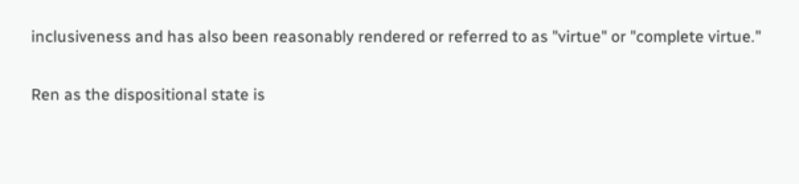inclusiveness and has also been reasonably rendered or referred to as "virtue" or "complete virtue."

Ren as the dispositional state is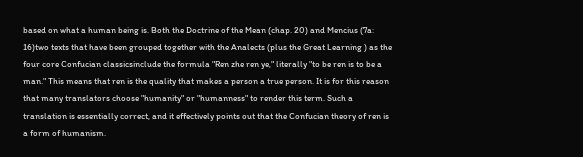based on what a human being is. Both the Doctrine of the Mean (chap. 20) and Mencius (7a: 16)two texts that have been grouped together with the Analects (plus the Great Learning ) as the four core Confucian classicsinclude the formula "Ren zhe ren ye," literally "to be ren is to be a man." This means that ren is the quality that makes a person a true person. It is for this reason that many translators choose "humanity" or "humanness" to render this term. Such a translation is essentially correct, and it effectively points out that the Confucian theory of ren is a form of humanism.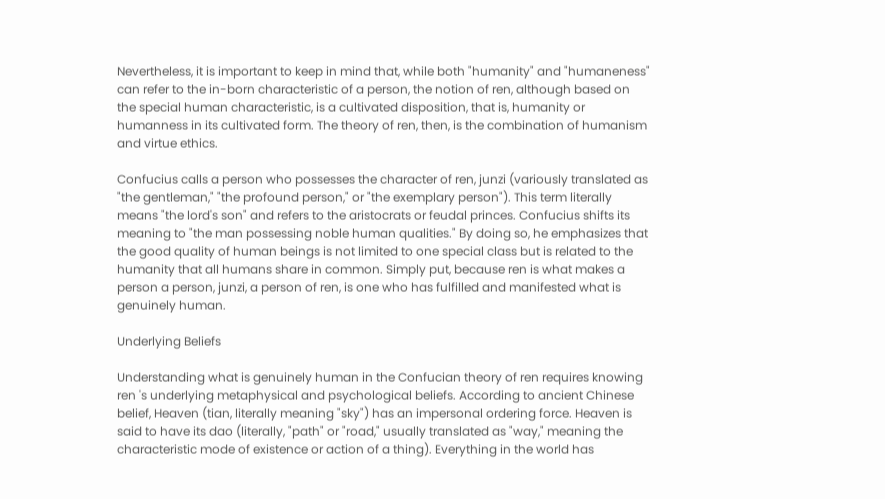Nevertheless, it is important to keep in mind that, while both "humanity" and "humaneness" can refer to the in-born characteristic of a person, the notion of ren, although based on the special human characteristic, is a cultivated disposition, that is, humanity or humanness in its cultivated form. The theory of ren, then, is the combination of humanism and virtue ethics.

Confucius calls a person who possesses the character of ren, junzi (variously translated as "the gentleman," "the profound person," or "the exemplary person"). This term literally means "the lord's son" and refers to the aristocrats or feudal princes. Confucius shifts its meaning to "the man possessing noble human qualities." By doing so, he emphasizes that the good quality of human beings is not limited to one special class but is related to the humanity that all humans share in common. Simply put, because ren is what makes a person a person, junzi, a person of ren, is one who has fulfilled and manifested what is genuinely human.

Underlying Beliefs

Understanding what is genuinely human in the Confucian theory of ren requires knowing ren 's underlying metaphysical and psychological beliefs. According to ancient Chinese belief, Heaven (tian, literally meaning "sky") has an impersonal ordering force. Heaven is said to have its dao (literally, "path" or "road," usually translated as "way," meaning the characteristic mode of existence or action of a thing). Everything in the world has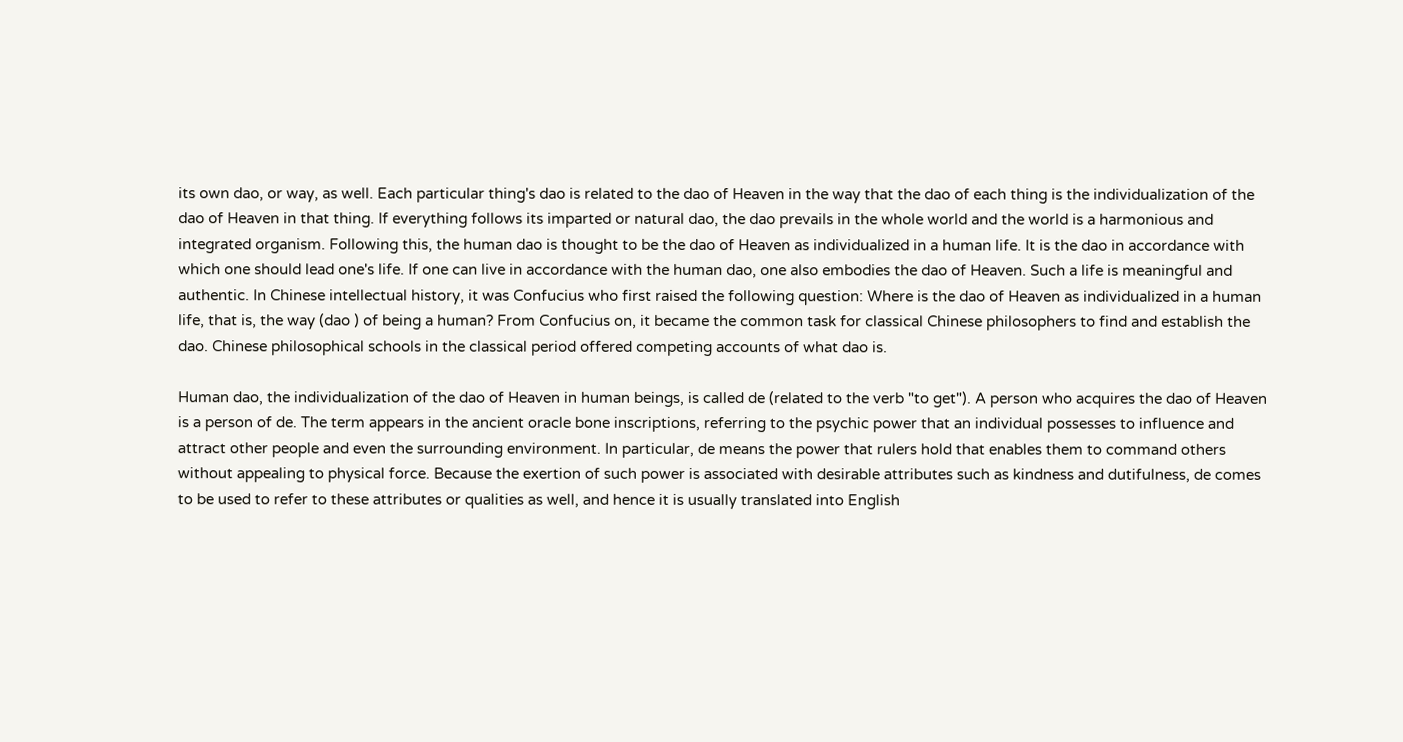its own dao, or way, as well. Each particular thing's dao is related to the dao of Heaven in the way that the dao of each thing is the individualization of the dao of Heaven in that thing. If everything follows its imparted or natural dao, the dao prevails in the whole world and the world is a harmonious and integrated organism. Following this, the human dao is thought to be the dao of Heaven as individualized in a human life. It is the dao in accordance with which one should lead one's life. If one can live in accordance with the human dao, one also embodies the dao of Heaven. Such a life is meaningful and authentic. In Chinese intellectual history, it was Confucius who first raised the following question: Where is the dao of Heaven as individualized in a human life, that is, the way (dao ) of being a human? From Confucius on, it became the common task for classical Chinese philosophers to find and establish the dao. Chinese philosophical schools in the classical period offered competing accounts of what dao is.

Human dao, the individualization of the dao of Heaven in human beings, is called de (related to the verb "to get"). A person who acquires the dao of Heaven is a person of de. The term appears in the ancient oracle bone inscriptions, referring to the psychic power that an individual possesses to influence and attract other people and even the surrounding environment. In particular, de means the power that rulers hold that enables them to command others without appealing to physical force. Because the exertion of such power is associated with desirable attributes such as kindness and dutifulness, de comes to be used to refer to these attributes or qualities as well, and hence it is usually translated into English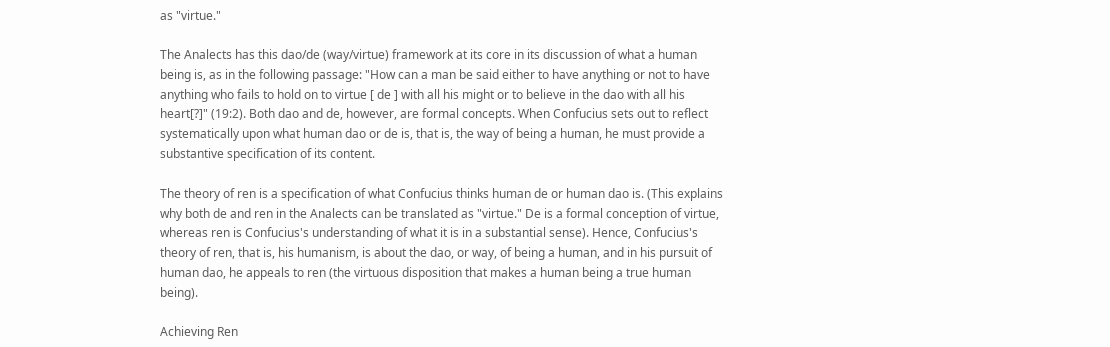as "virtue."

The Analects has this dao/de (way/virtue) framework at its core in its discussion of what a human being is, as in the following passage: "How can a man be said either to have anything or not to have anything who fails to hold on to virtue [ de ] with all his might or to believe in the dao with all his heart[?]" (19:2). Both dao and de, however, are formal concepts. When Confucius sets out to reflect systematically upon what human dao or de is, that is, the way of being a human, he must provide a substantive specification of its content.

The theory of ren is a specification of what Confucius thinks human de or human dao is. (This explains why both de and ren in the Analects can be translated as "virtue." De is a formal conception of virtue, whereas ren is Confucius's understanding of what it is in a substantial sense). Hence, Confucius's theory of ren, that is, his humanism, is about the dao, or way, of being a human, and in his pursuit of human dao, he appeals to ren (the virtuous disposition that makes a human being a true human being).

Achieving Ren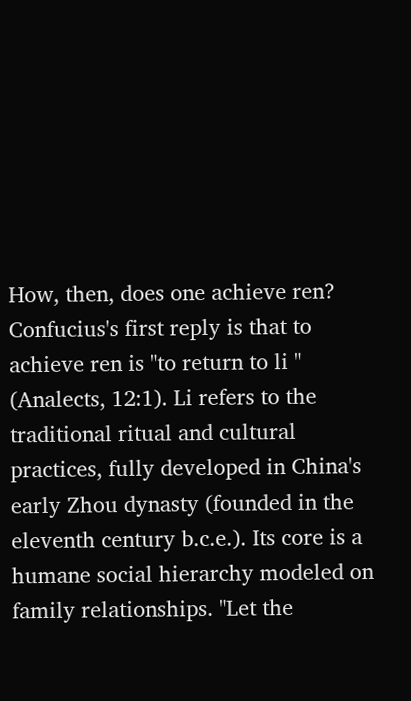How, then, does one achieve ren? Confucius's first reply is that to achieve ren is "to return to li " (Analects, 12:1). Li refers to the traditional ritual and cultural practices, fully developed in China's early Zhou dynasty (founded in the eleventh century b.c.e.). Its core is a humane social hierarchy modeled on family relationships. "Let the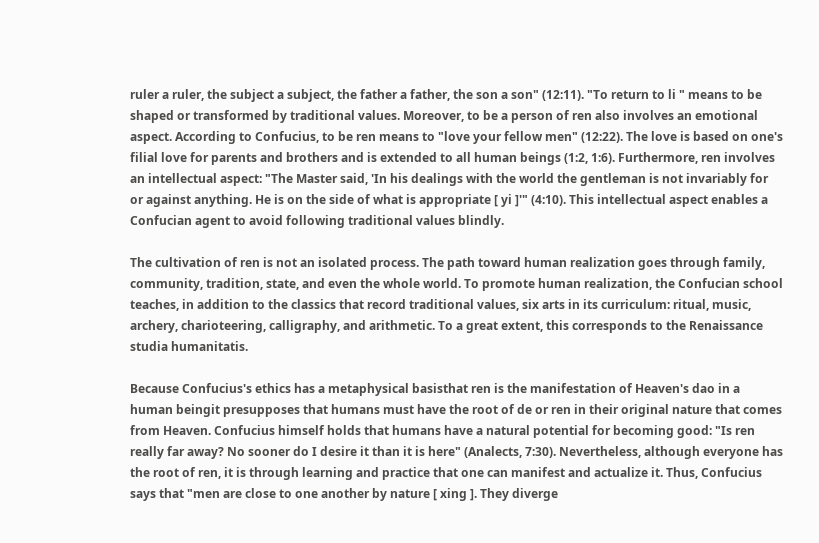ruler a ruler, the subject a subject, the father a father, the son a son" (12:11). "To return to li " means to be shaped or transformed by traditional values. Moreover, to be a person of ren also involves an emotional aspect. According to Confucius, to be ren means to "love your fellow men" (12:22). The love is based on one's filial love for parents and brothers and is extended to all human beings (1:2, 1:6). Furthermore, ren involves an intellectual aspect: "The Master said, 'In his dealings with the world the gentleman is not invariably for or against anything. He is on the side of what is appropriate [ yi ]'" (4:10). This intellectual aspect enables a Confucian agent to avoid following traditional values blindly.

The cultivation of ren is not an isolated process. The path toward human realization goes through family, community, tradition, state, and even the whole world. To promote human realization, the Confucian school teaches, in addition to the classics that record traditional values, six arts in its curriculum: ritual, music, archery, charioteering, calligraphy, and arithmetic. To a great extent, this corresponds to the Renaissance studia humanitatis.

Because Confucius's ethics has a metaphysical basisthat ren is the manifestation of Heaven's dao in a human beingit presupposes that humans must have the root of de or ren in their original nature that comes from Heaven. Confucius himself holds that humans have a natural potential for becoming good: "Is ren really far away? No sooner do I desire it than it is here" (Analects, 7:30). Nevertheless, although everyone has the root of ren, it is through learning and practice that one can manifest and actualize it. Thus, Confucius says that "men are close to one another by nature [ xing ]. They diverge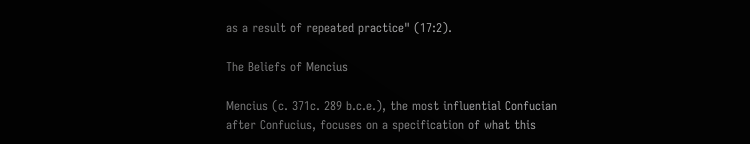as a result of repeated practice" (17:2).

The Beliefs of Mencius

Mencius (c. 371c. 289 b.c.e.), the most influential Confucian after Confucius, focuses on a specification of what this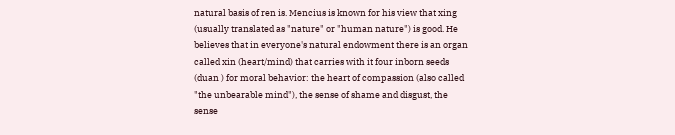natural basis of ren is. Mencius is known for his view that xing (usually translated as "nature" or "human nature") is good. He believes that in everyone's natural endowment there is an organ called xin (heart/mind) that carries with it four inborn seeds (duan ) for moral behavior: the heart of compassion (also called "the unbearable mind"), the sense of shame and disgust, the sense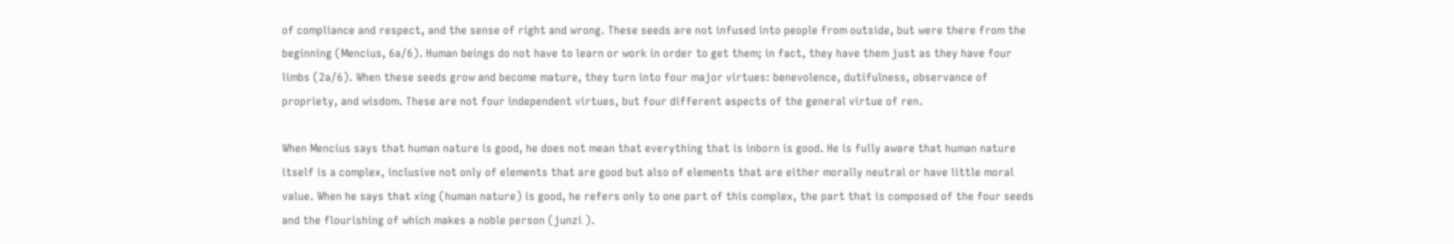of compliance and respect, and the sense of right and wrong. These seeds are not infused into people from outside, but were there from the beginning (Mencius, 6a/6). Human beings do not have to learn or work in order to get them; in fact, they have them just as they have four limbs (2a/6). When these seeds grow and become mature, they turn into four major virtues: benevolence, dutifulness, observance of propriety, and wisdom. These are not four independent virtues, but four different aspects of the general virtue of ren.

When Mencius says that human nature is good, he does not mean that everything that is inborn is good. He is fully aware that human nature itself is a complex, inclusive not only of elements that are good but also of elements that are either morally neutral or have little moral value. When he says that xing (human nature) is good, he refers only to one part of this complex, the part that is composed of the four seeds and the flourishing of which makes a noble person (junzi ).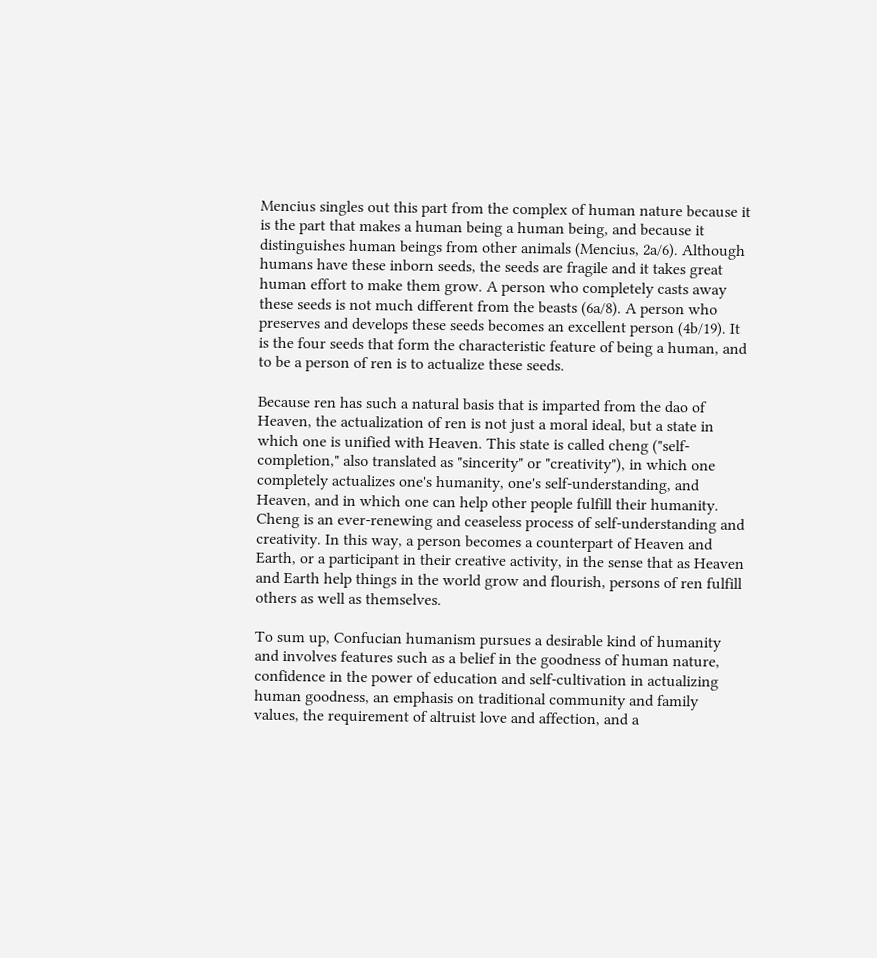Mencius singles out this part from the complex of human nature because it is the part that makes a human being a human being, and because it distinguishes human beings from other animals (Mencius, 2a/6). Although humans have these inborn seeds, the seeds are fragile and it takes great human effort to make them grow. A person who completely casts away these seeds is not much different from the beasts (6a/8). A person who preserves and develops these seeds becomes an excellent person (4b/19). It is the four seeds that form the characteristic feature of being a human, and to be a person of ren is to actualize these seeds.

Because ren has such a natural basis that is imparted from the dao of Heaven, the actualization of ren is not just a moral ideal, but a state in which one is unified with Heaven. This state is called cheng ("self-completion," also translated as "sincerity" or "creativity"), in which one completely actualizes one's humanity, one's self-understanding, and Heaven, and in which one can help other people fulfill their humanity. Cheng is an ever-renewing and ceaseless process of self-understanding and creativity. In this way, a person becomes a counterpart of Heaven and Earth, or a participant in their creative activity, in the sense that as Heaven and Earth help things in the world grow and flourish, persons of ren fulfill others as well as themselves.

To sum up, Confucian humanism pursues a desirable kind of humanity and involves features such as a belief in the goodness of human nature, confidence in the power of education and self-cultivation in actualizing human goodness, an emphasis on traditional community and family values, the requirement of altruist love and affection, and a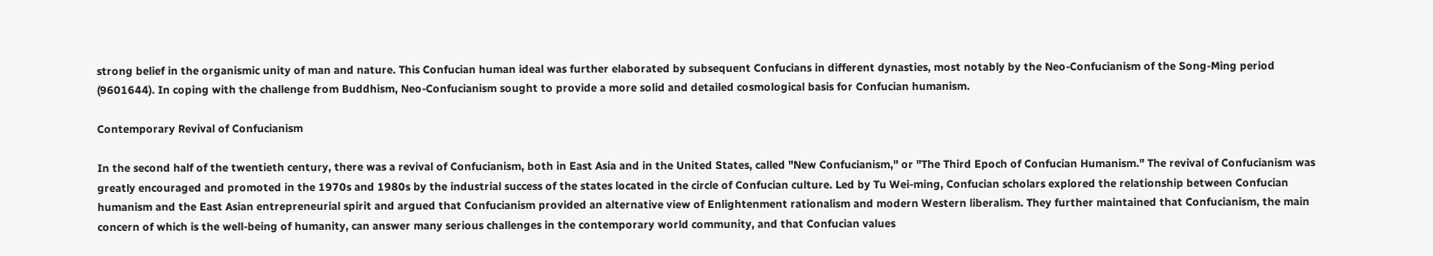strong belief in the organismic unity of man and nature. This Confucian human ideal was further elaborated by subsequent Confucians in different dynasties, most notably by the Neo-Confucianism of the Song-Ming period (9601644). In coping with the challenge from Buddhism, Neo-Confucianism sought to provide a more solid and detailed cosmological basis for Confucian humanism.

Contemporary Revival of Confucianism

In the second half of the twentieth century, there was a revival of Confucianism, both in East Asia and in the United States, called "New Confucianism," or "The Third Epoch of Confucian Humanism." The revival of Confucianism was greatly encouraged and promoted in the 1970s and 1980s by the industrial success of the states located in the circle of Confucian culture. Led by Tu Wei-ming, Confucian scholars explored the relationship between Confucian humanism and the East Asian entrepreneurial spirit and argued that Confucianism provided an alternative view of Enlightenment rationalism and modern Western liberalism. They further maintained that Confucianism, the main concern of which is the well-being of humanity, can answer many serious challenges in the contemporary world community, and that Confucian values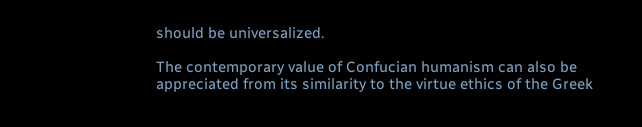should be universalized.

The contemporary value of Confucian humanism can also be appreciated from its similarity to the virtue ethics of the Greek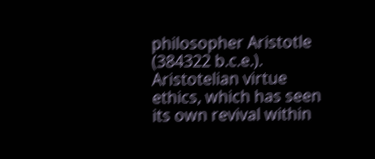philosopher Aristotle (384322 b.c.e.). Aristotelian virtue ethics, which has seen its own revival within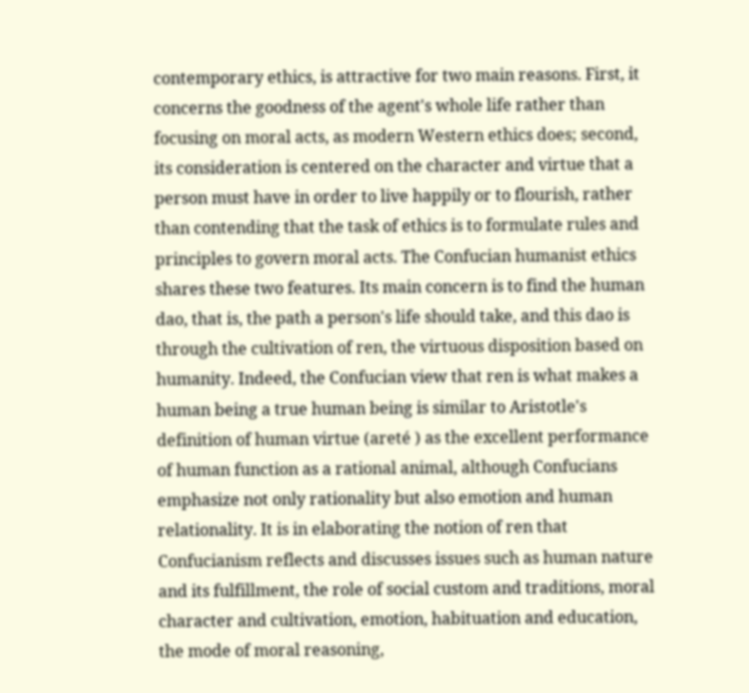contemporary ethics, is attractive for two main reasons. First, it concerns the goodness of the agent's whole life rather than focusing on moral acts, as modern Western ethics does; second, its consideration is centered on the character and virtue that a person must have in order to live happily or to flourish, rather than contending that the task of ethics is to formulate rules and principles to govern moral acts. The Confucian humanist ethics shares these two features. Its main concern is to find the human dao, that is, the path a person's life should take, and this dao is through the cultivation of ren, the virtuous disposition based on humanity. Indeed, the Confucian view that ren is what makes a human being a true human being is similar to Aristotle's definition of human virtue (areté ) as the excellent performance of human function as a rational animal, although Confucians emphasize not only rationality but also emotion and human relationality. It is in elaborating the notion of ren that Confucianism reflects and discusses issues such as human nature and its fulfillment, the role of social custom and traditions, moral character and cultivation, emotion, habituation and education, the mode of moral reasoning,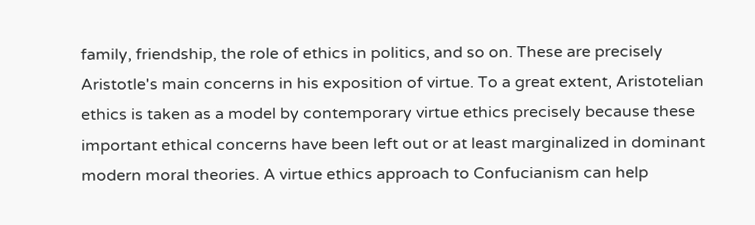family, friendship, the role of ethics in politics, and so on. These are precisely Aristotle's main concerns in his exposition of virtue. To a great extent, Aristotelian ethics is taken as a model by contemporary virtue ethics precisely because these important ethical concerns have been left out or at least marginalized in dominant modern moral theories. A virtue ethics approach to Confucianism can help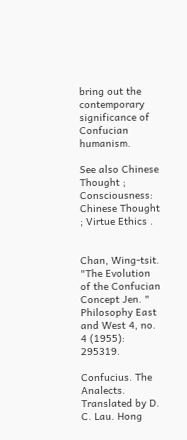bring out the contemporary significance of Confucian humanism.

See also Chinese Thought ; Consciousness: Chinese Thought ; Virtue Ethics .


Chan, Wing-tsit. "The Evolution of the Confucian Concept Jen. " Philosophy East and West 4, no. 4 (1955): 295319.

Confucius. The Analects. Translated by D. C. Lau. Hong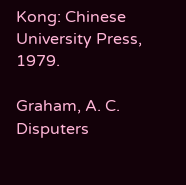Kong: Chinese University Press, 1979.

Graham, A. C. Disputers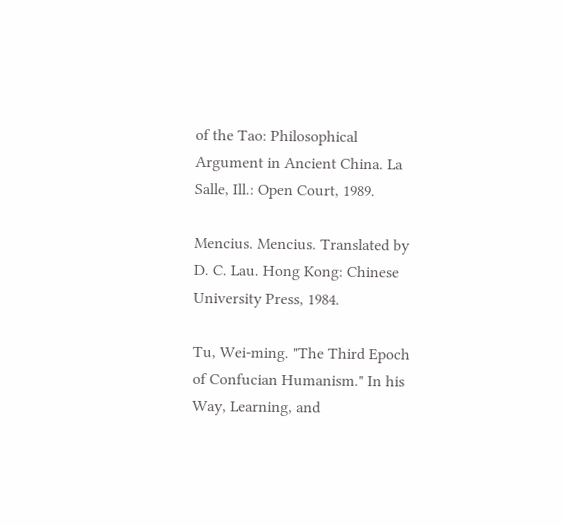of the Tao: Philosophical Argument in Ancient China. La Salle, Ill.: Open Court, 1989.

Mencius. Mencius. Translated by D. C. Lau. Hong Kong: Chinese University Press, 1984.

Tu, Wei-ming. "The Third Epoch of Confucian Humanism." In his Way, Learning, and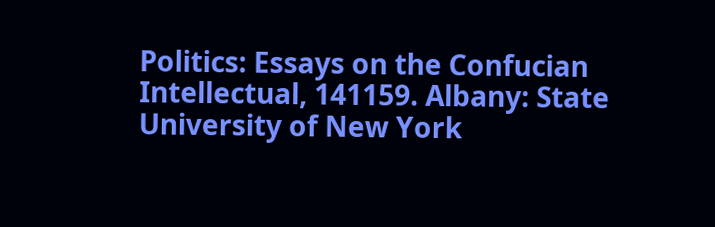Politics: Essays on the Confucian Intellectual, 141159. Albany: State University of New York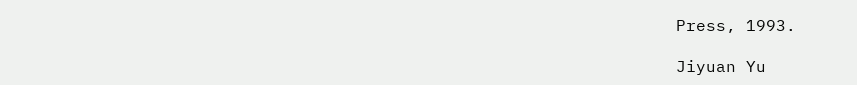Press, 1993.

Jiyuan Yu